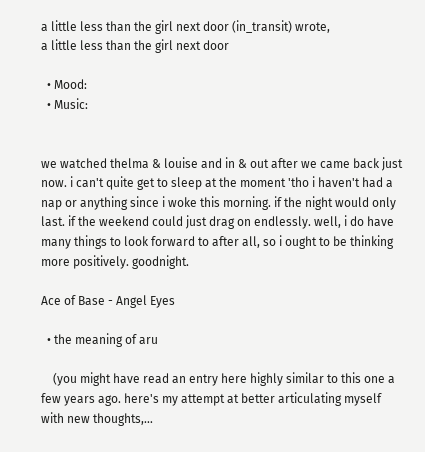a little less than the girl next door (in_transit) wrote,
a little less than the girl next door

  • Mood:
  • Music:


we watched thelma & louise and in & out after we came back just now. i can't quite get to sleep at the moment 'tho i haven't had a nap or anything since i woke this morning. if the night would only last. if the weekend could just drag on endlessly. well, i do have many things to look forward to after all, so i ought to be thinking more positively. goodnight.

Ace of Base - Angel Eyes

  • the meaning of aru

    (you might have read an entry here highly similar to this one a few years ago. here's my attempt at better articulating myself with new thoughts,…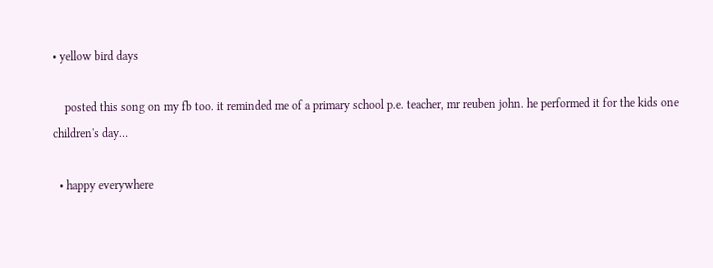• yellow bird days

    posted this song on my fb too. it reminded me of a primary school p.e. teacher, mr reuben john. he performed it for the kids one children's day…

  • happy everywhere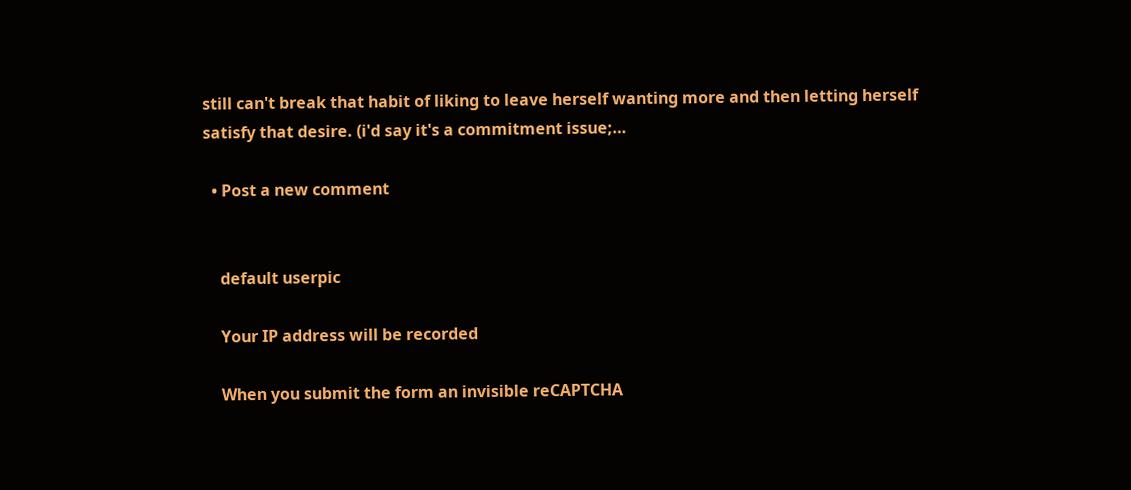still can't break that habit of liking to leave herself wanting more and then letting herself satisfy that desire. (i'd say it's a commitment issue;…

  • Post a new comment


    default userpic

    Your IP address will be recorded

    When you submit the form an invisible reCAPTCHA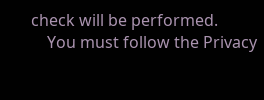check will be performed.
    You must follow the Privacy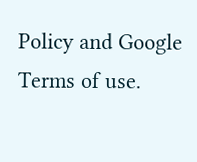Policy and Google Terms of use.